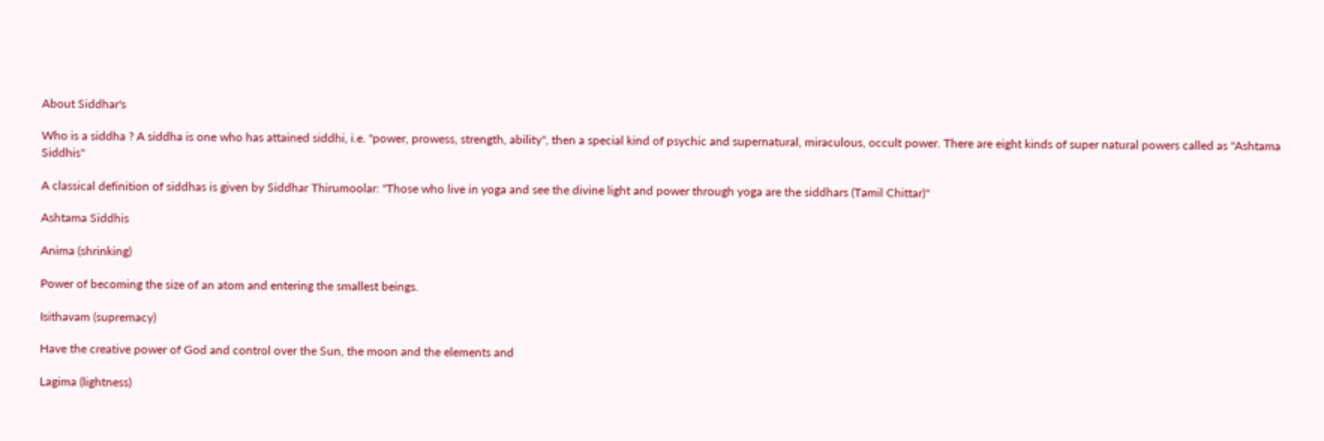About Siddhar's

Who is a siddha ? A siddha is one who has attained siddhi, i.e. "power, prowess, strength, ability", then a special kind of psychic and supernatural, miraculous, occult power. There are eight kinds of super natural powers called as "Ashtama Siddhis"

A classical definition of siddhas is given by Siddhar Thirumoolar: "Those who live in yoga and see the divine light and power through yoga are the siddhars (Tamil Chittar)"

Ashtama Siddhis

Anima (shrinking)

Power of becoming the size of an atom and entering the smallest beings.

Isithavam (supremacy)

Have the creative power of God and control over the Sun, the moon and the elements and

Lagima (lightness)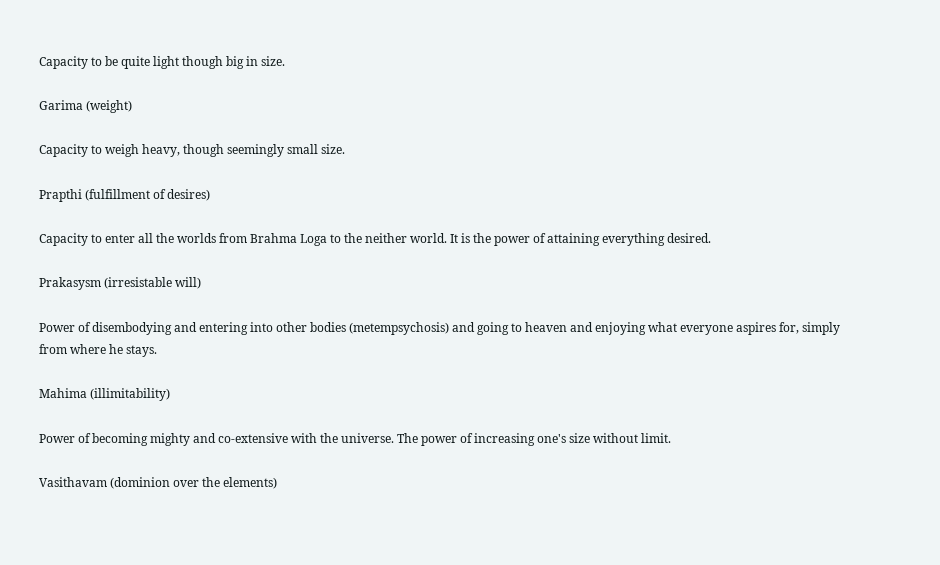Capacity to be quite light though big in size.

Garima (weight)

Capacity to weigh heavy, though seemingly small size.

Prapthi (fulfillment of desires)

Capacity to enter all the worlds from Brahma Loga to the neither world. It is the power of attaining everything desired.

Prakasysm (irresistable will)

Power of disembodying and entering into other bodies (metempsychosis) and going to heaven and enjoying what everyone aspires for, simply from where he stays.

Mahima (illimitability)

Power of becoming mighty and co-extensive with the universe. The power of increasing one's size without limit.

Vasithavam (dominion over the elements)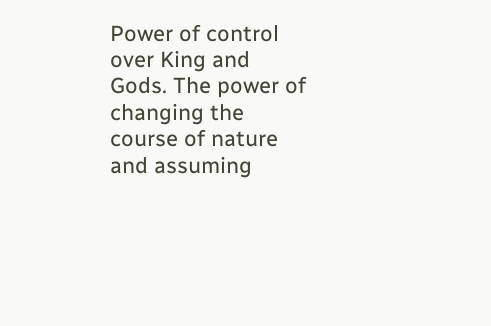Power of control over King and Gods. The power of changing the course of nature and assuming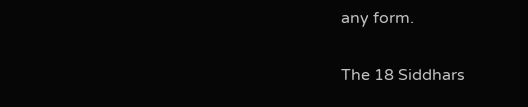any form.

The 18 Siddhars